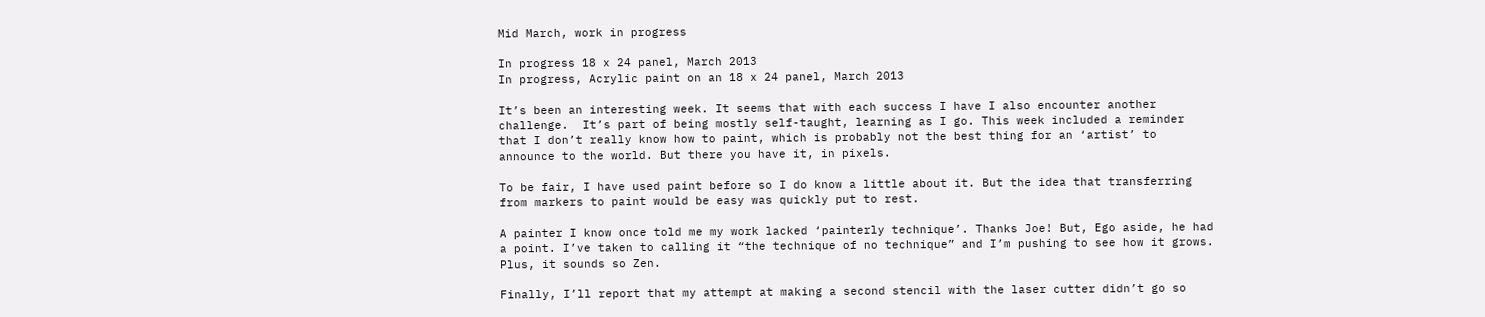Mid March, work in progress

In progress 18 x 24 panel, March 2013
In progress, Acrylic paint on an 18 x 24 panel, March 2013

It’s been an interesting week. It seems that with each success I have I also encounter another challenge.  It’s part of being mostly self-taught, learning as I go. This week included a reminder that I don’t really know how to paint, which is probably not the best thing for an ‘artist’ to announce to the world. But there you have it, in pixels.

To be fair, I have used paint before so I do know a little about it. But the idea that transferring from markers to paint would be easy was quickly put to rest.

A painter I know once told me my work lacked ‘painterly technique’. Thanks Joe! But, Ego aside, he had a point. I’ve taken to calling it “the technique of no technique” and I’m pushing to see how it grows. Plus, it sounds so Zen.

Finally, I’ll report that my attempt at making a second stencil with the laser cutter didn’t go so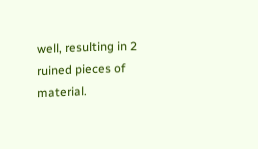well, resulting in 2 ruined pieces of material.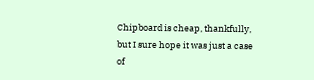Chipboard is cheap, thankfully, but I sure hope it was just a case of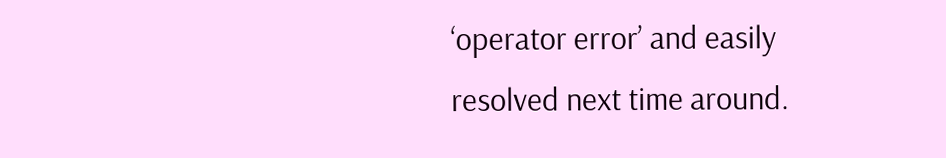‘operator error’ and easily resolved next time around.